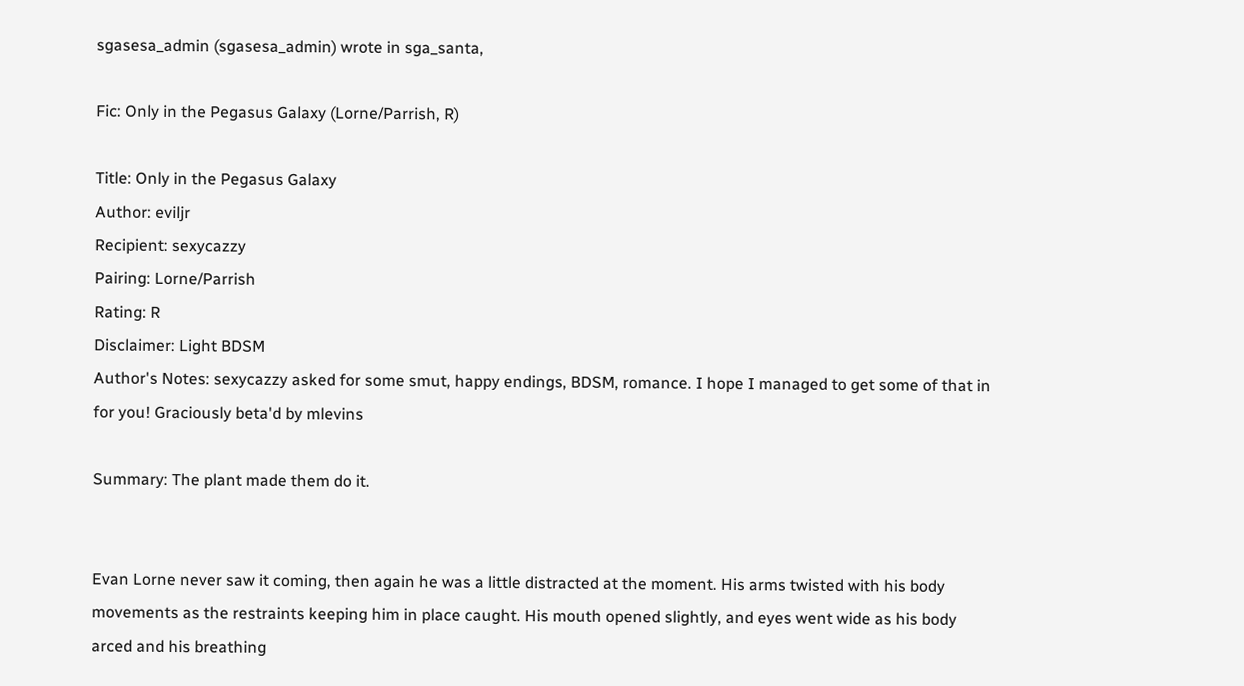sgasesa_admin (sgasesa_admin) wrote in sga_santa,

Fic: Only in the Pegasus Galaxy (Lorne/Parrish, R)

Title: Only in the Pegasus Galaxy
Author: eviljr
Recipient: sexycazzy
Pairing: Lorne/Parrish
Rating: R
Disclaimer: Light BDSM
Author's Notes: sexycazzy asked for some smut, happy endings, BDSM, romance. I hope I managed to get some of that in for you! Graciously beta'd by mlevins

Summary: The plant made them do it.


Evan Lorne never saw it coming, then again he was a little distracted at the moment. His arms twisted with his body movements as the restraints keeping him in place caught. His mouth opened slightly, and eyes went wide as his body arced and his breathing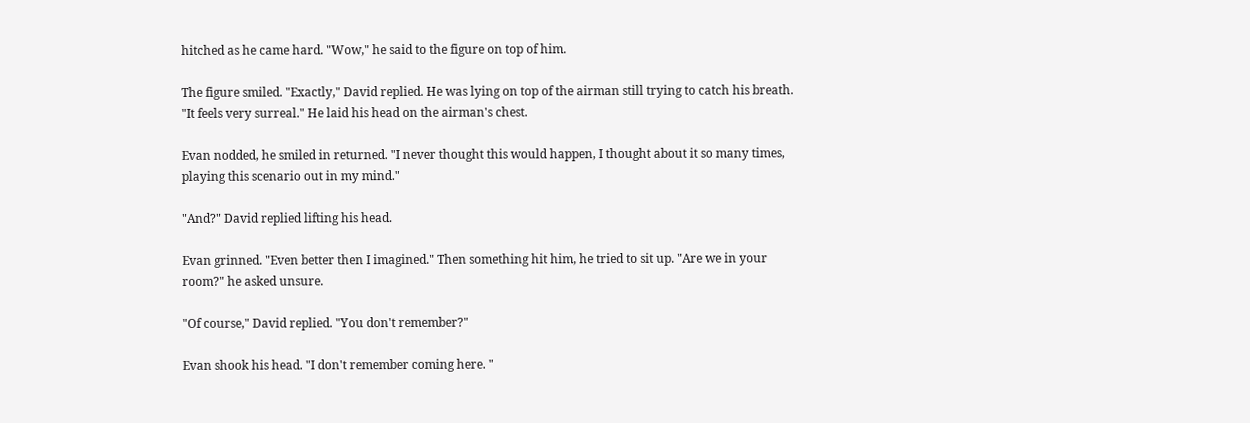hitched as he came hard. "Wow," he said to the figure on top of him.

The figure smiled. "Exactly," David replied. He was lying on top of the airman still trying to catch his breath. "It feels very surreal." He laid his head on the airman's chest.

Evan nodded, he smiled in returned. "I never thought this would happen, I thought about it so many times, playing this scenario out in my mind."

"And?" David replied lifting his head.

Evan grinned. "Even better then I imagined." Then something hit him, he tried to sit up. "Are we in your room?" he asked unsure.

"Of course," David replied. "You don't remember?"

Evan shook his head. "I don't remember coming here. "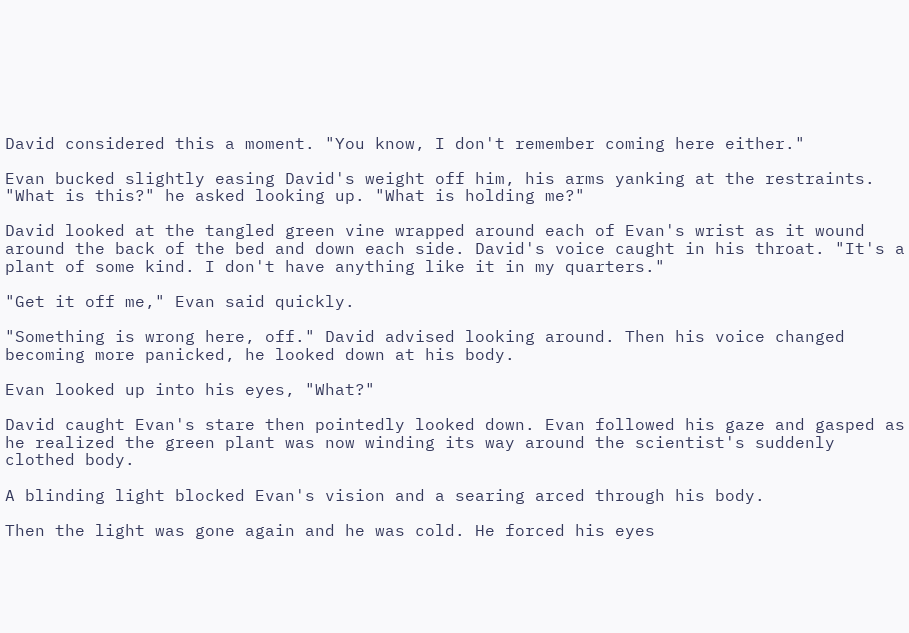David considered this a moment. "You know, I don't remember coming here either."

Evan bucked slightly easing David's weight off him, his arms yanking at the restraints. "What is this?" he asked looking up. "What is holding me?"

David looked at the tangled green vine wrapped around each of Evan's wrist as it wound around the back of the bed and down each side. David's voice caught in his throat. "It's a plant of some kind. I don't have anything like it in my quarters."

"Get it off me," Evan said quickly.

"Something is wrong here, off." David advised looking around. Then his voice changed becoming more panicked, he looked down at his body.

Evan looked up into his eyes, "What?"

David caught Evan's stare then pointedly looked down. Evan followed his gaze and gasped as he realized the green plant was now winding its way around the scientist's suddenly clothed body.

A blinding light blocked Evan's vision and a searing arced through his body.

Then the light was gone again and he was cold. He forced his eyes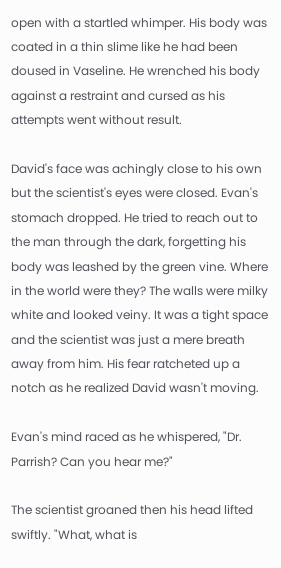open with a startled whimper. His body was coated in a thin slime like he had been doused in Vaseline. He wrenched his body against a restraint and cursed as his attempts went without result.

David's face was achingly close to his own but the scientist's eyes were closed. Evan's stomach dropped. He tried to reach out to the man through the dark, forgetting his body was leashed by the green vine. Where in the world were they? The walls were milky white and looked veiny. It was a tight space and the scientist was just a mere breath away from him. His fear ratcheted up a notch as he realized David wasn't moving.

Evan's mind raced as he whispered, "Dr. Parrish? Can you hear me?"

The scientist groaned then his head lifted swiftly. "What, what is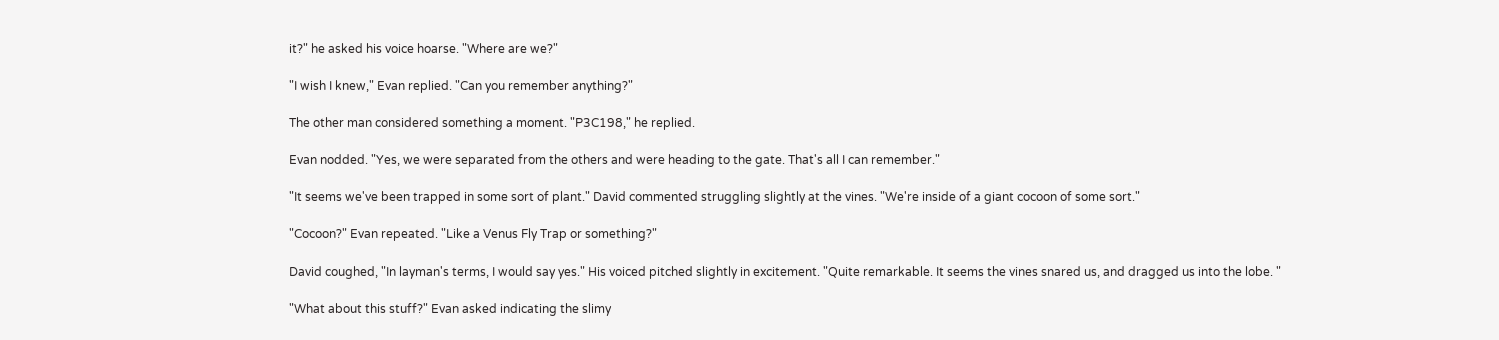it?" he asked his voice hoarse. "Where are we?"

"I wish I knew," Evan replied. "Can you remember anything?"

The other man considered something a moment. "P3C198," he replied.

Evan nodded. "Yes, we were separated from the others and were heading to the gate. That's all I can remember."

"It seems we've been trapped in some sort of plant." David commented struggling slightly at the vines. "We're inside of a giant cocoon of some sort."

"Cocoon?" Evan repeated. "Like a Venus Fly Trap or something?"

David coughed, "In layman's terms, I would say yes." His voiced pitched slightly in excitement. "Quite remarkable. It seems the vines snared us, and dragged us into the lobe. "

"What about this stuff?" Evan asked indicating the slimy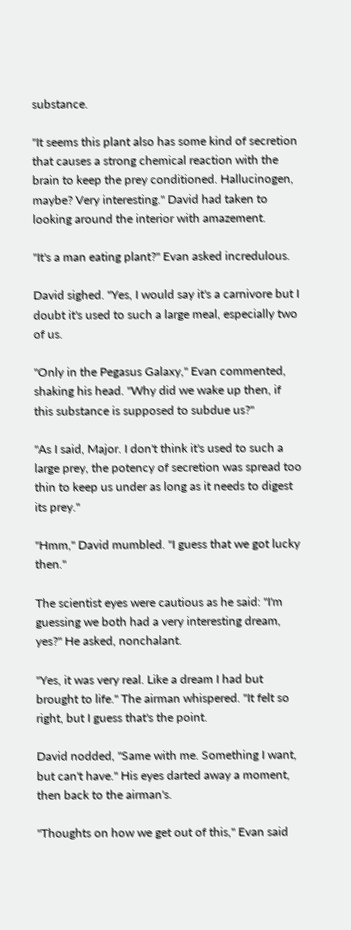substance.

"It seems this plant also has some kind of secretion that causes a strong chemical reaction with the brain to keep the prey conditioned. Hallucinogen, maybe? Very interesting." David had taken to looking around the interior with amazement.

"It's a man eating plant?" Evan asked incredulous.

David sighed. "Yes, I would say it's a carnivore but I doubt it's used to such a large meal, especially two of us.

"Only in the Pegasus Galaxy," Evan commented, shaking his head. "Why did we wake up then, if this substance is supposed to subdue us?"

"As I said, Major. I don't think it's used to such a large prey, the potency of secretion was spread too thin to keep us under as long as it needs to digest its prey."

"Hmm," David mumbled. "I guess that we got lucky then."

The scientist eyes were cautious as he said: "I'm guessing we both had a very interesting dream, yes?" He asked, nonchalant.

"Yes, it was very real. Like a dream I had but brought to life." The airman whispered. "It felt so right, but I guess that's the point.

David nodded, "Same with me. Something I want, but can't have." His eyes darted away a moment, then back to the airman's.

"Thoughts on how we get out of this," Evan said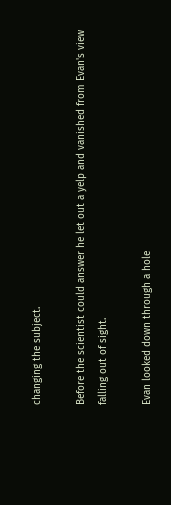changing the subject.

Before the scientist could answer he let out a yelp and vanished from Evan's view falling out of sight.

Evan looked down through a hole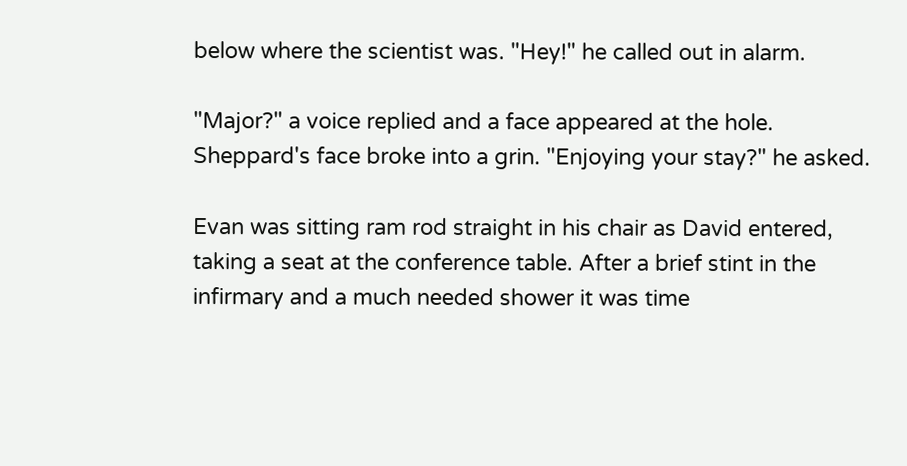below where the scientist was. "Hey!" he called out in alarm.

"Major?" a voice replied and a face appeared at the hole. Sheppard's face broke into a grin. "Enjoying your stay?" he asked.

Evan was sitting ram rod straight in his chair as David entered, taking a seat at the conference table. After a brief stint in the infirmary and a much needed shower it was time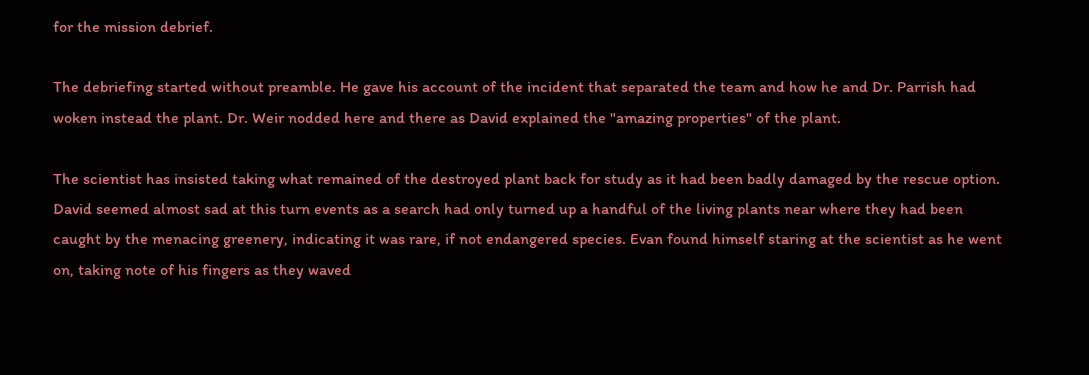for the mission debrief.

The debriefing started without preamble. He gave his account of the incident that separated the team and how he and Dr. Parrish had woken instead the plant. Dr. Weir nodded here and there as David explained the "amazing properties" of the plant.

The scientist has insisted taking what remained of the destroyed plant back for study as it had been badly damaged by the rescue option. David seemed almost sad at this turn events as a search had only turned up a handful of the living plants near where they had been caught by the menacing greenery, indicating it was rare, if not endangered species. Evan found himself staring at the scientist as he went on, taking note of his fingers as they waved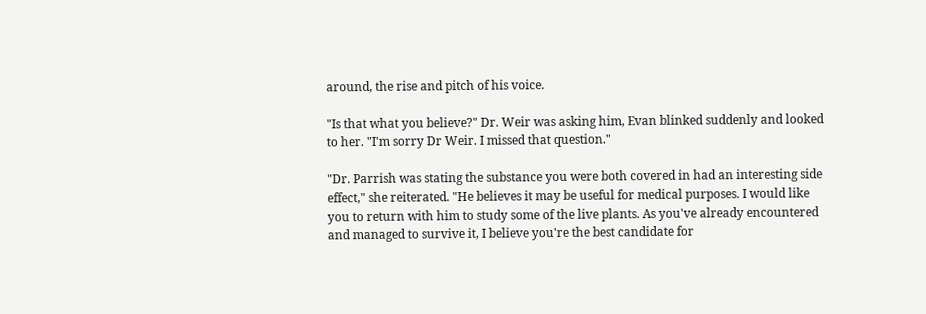around, the rise and pitch of his voice.

"Is that what you believe?" Dr. Weir was asking him, Evan blinked suddenly and looked to her. "I'm sorry Dr Weir. I missed that question."

"Dr. Parrish was stating the substance you were both covered in had an interesting side effect," she reiterated. "He believes it may be useful for medical purposes. I would like you to return with him to study some of the live plants. As you've already encountered and managed to survive it, I believe you're the best candidate for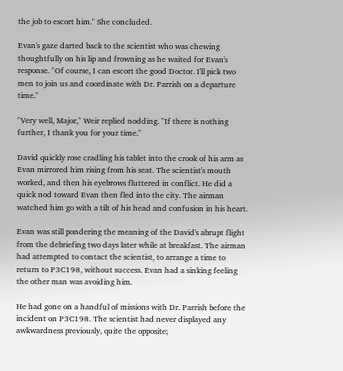the job to escort him." She concluded.

Evan's gaze darted back to the scientist who was chewing thoughtfully on his lip and frowning as he waited for Evan's response. "Of course, I can escort the good Doctor. I'll pick two men to join us and coordinate with Dr. Parrish on a departure time."

"Very well, Major," Weir replied nodding. "If there is nothing further, I thank you for your time."

David quickly rose cradling his tablet into the crook of his arm as Evan mirrored him rising from his seat. The scientist's mouth worked, and then his eyebrows fluttered in conflict. He did a quick nod toward Evan then fled into the city. The airman watched him go with a tilt of his head and confusion in his heart.

Evan was still pondering the meaning of the David's abrupt flight from the debriefing two days later while at breakfast. The airman had attempted to contact the scientist, to arrange a time to return to P3C198, without success. Evan had a sinking feeling the other man was avoiding him.

He had gone on a handful of missions with Dr. Parrish before the incident on P3C198. The scientist had never displayed any awkwardness previously, quite the opposite;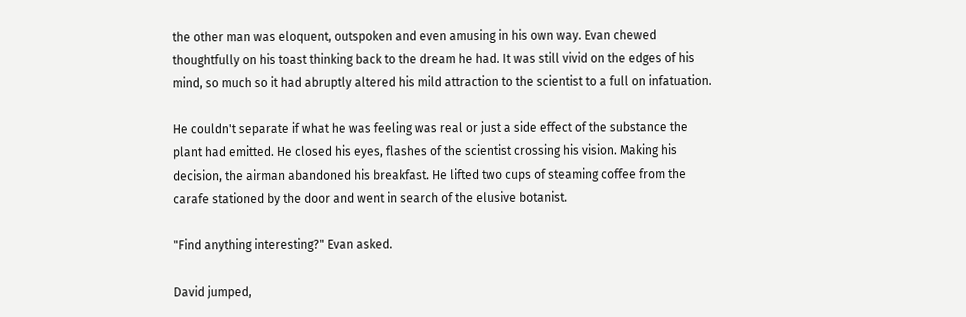the other man was eloquent, outspoken and even amusing in his own way. Evan chewed thoughtfully on his toast thinking back to the dream he had. It was still vivid on the edges of his mind, so much so it had abruptly altered his mild attraction to the scientist to a full on infatuation.

He couldn't separate if what he was feeling was real or just a side effect of the substance the plant had emitted. He closed his eyes, flashes of the scientist crossing his vision. Making his decision, the airman abandoned his breakfast. He lifted two cups of steaming coffee from the carafe stationed by the door and went in search of the elusive botanist.

"Find anything interesting?" Evan asked.

David jumped,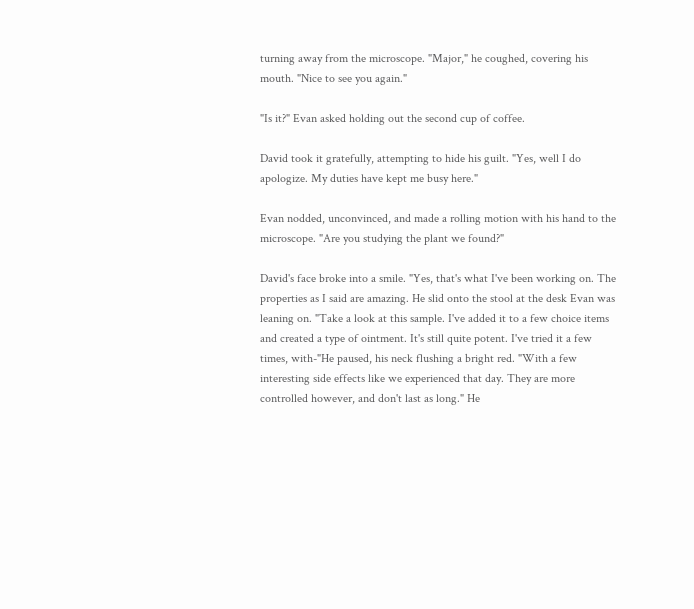turning away from the microscope. "Major," he coughed, covering his mouth. "Nice to see you again."

"Is it?" Evan asked holding out the second cup of coffee.

David took it gratefully, attempting to hide his guilt. "Yes, well I do apologize. My duties have kept me busy here."

Evan nodded, unconvinced, and made a rolling motion with his hand to the microscope. "Are you studying the plant we found?"

David's face broke into a smile. "Yes, that's what I've been working on. The properties as I said are amazing. He slid onto the stool at the desk Evan was leaning on. "Take a look at this sample. I've added it to a few choice items and created a type of ointment. It's still quite potent. I've tried it a few times, with-"He paused, his neck flushing a bright red. "With a few interesting side effects like we experienced that day. They are more controlled however, and don't last as long." He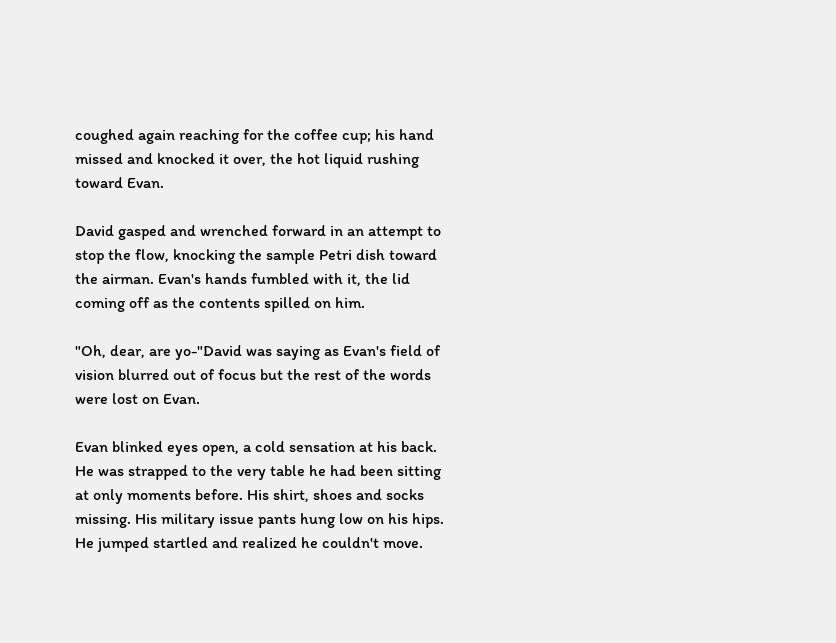coughed again reaching for the coffee cup; his hand missed and knocked it over, the hot liquid rushing toward Evan.

David gasped and wrenched forward in an attempt to stop the flow, knocking the sample Petri dish toward the airman. Evan's hands fumbled with it, the lid coming off as the contents spilled on him.

"Oh, dear, are yo-"David was saying as Evan's field of vision blurred out of focus but the rest of the words were lost on Evan.

Evan blinked eyes open, a cold sensation at his back. He was strapped to the very table he had been sitting at only moments before. His shirt, shoes and socks missing. His military issue pants hung low on his hips. He jumped startled and realized he couldn't move.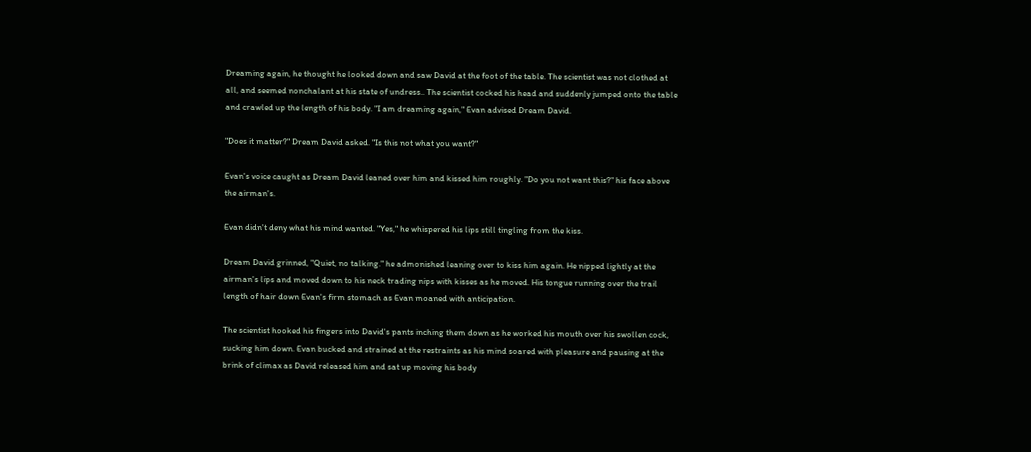Dreaming again, he thought he looked down and saw David at the foot of the table. The scientist was not clothed at all, and seemed nonchalant at his state of undress.. The scientist cocked his head and suddenly jumped onto the table and crawled up the length of his body. "I am dreaming again," Evan advised Dream David.

"Does it matter?" Dream David asked. "Is this not what you want?"

Evan's voice caught as Dream David leaned over him and kissed him roughly. "Do you not want this?" his face above the airman's.

Evan didn't deny what his mind wanted. "Yes," he whispered his lips still tingling from the kiss.

Dream David grinned, "Quiet, no talking." he admonished leaning over to kiss him again. He nipped lightly at the airman's lips and moved down to his neck trading nips with kisses as he moved. His tongue running over the trail length of hair down Evan's firm stomach as Evan moaned with anticipation.

The scientist hooked his fingers into David's pants inching them down as he worked his mouth over his swollen cock, sucking him down. Evan bucked and strained at the restraints as his mind soared with pleasure and pausing at the brink of climax as David released him and sat up moving his body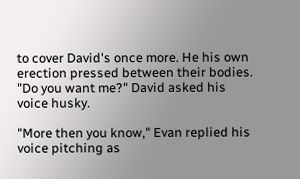to cover David's once more. He his own erection pressed between their bodies. "Do you want me?" David asked his voice husky.

"More then you know," Evan replied his voice pitching as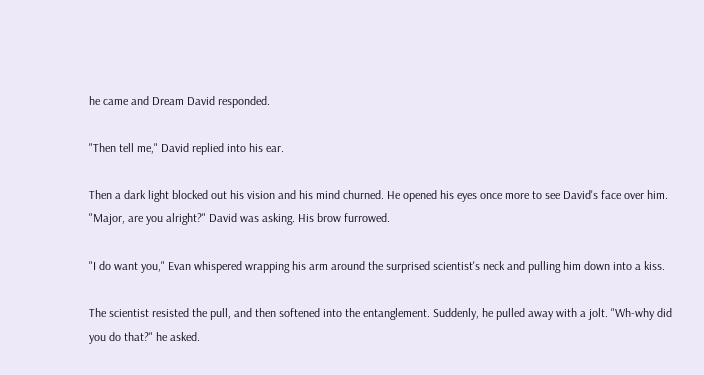he came and Dream David responded.

"Then tell me," David replied into his ear.

Then a dark light blocked out his vision and his mind churned. He opened his eyes once more to see David's face over him. "Major, are you alright?" David was asking. His brow furrowed.

"I do want you," Evan whispered wrapping his arm around the surprised scientist's neck and pulling him down into a kiss.

The scientist resisted the pull, and then softened into the entanglement. Suddenly, he pulled away with a jolt. "Wh-why did you do that?" he asked.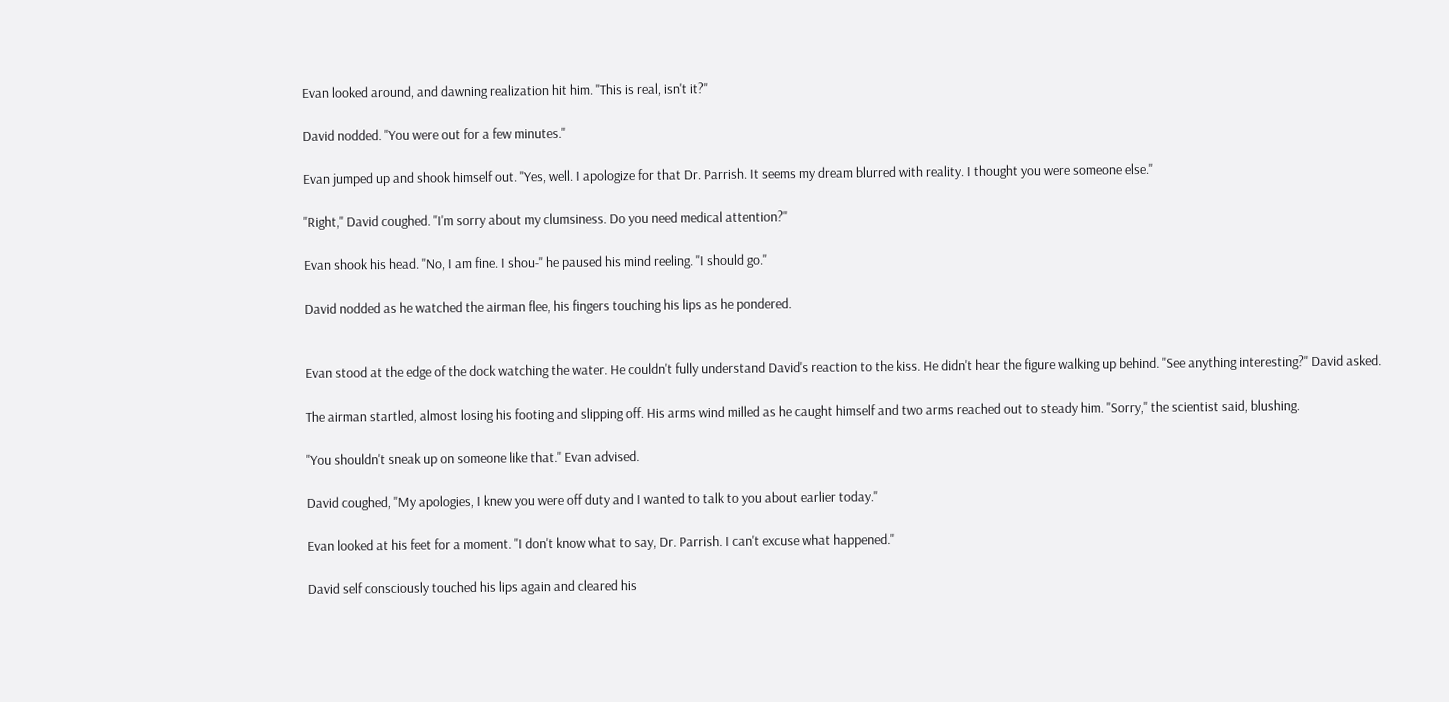Evan looked around, and dawning realization hit him. "This is real, isn't it?"

David nodded. "You were out for a few minutes."

Evan jumped up and shook himself out. "Yes, well. I apologize for that Dr. Parrish. It seems my dream blurred with reality. I thought you were someone else."

"Right," David coughed. "I'm sorry about my clumsiness. Do you need medical attention?"

Evan shook his head. "No, I am fine. I shou-" he paused his mind reeling. "I should go."

David nodded as he watched the airman flee, his fingers touching his lips as he pondered.


Evan stood at the edge of the dock watching the water. He couldn't fully understand David's reaction to the kiss. He didn't hear the figure walking up behind. "See anything interesting?" David asked.

The airman startled, almost losing his footing and slipping off. His arms wind milled as he caught himself and two arms reached out to steady him. "Sorry," the scientist said, blushing.

"You shouldn't sneak up on someone like that." Evan advised.

David coughed, "My apologies, I knew you were off duty and I wanted to talk to you about earlier today."

Evan looked at his feet for a moment. "I don't know what to say, Dr. Parrish. I can't excuse what happened."

David self consciously touched his lips again and cleared his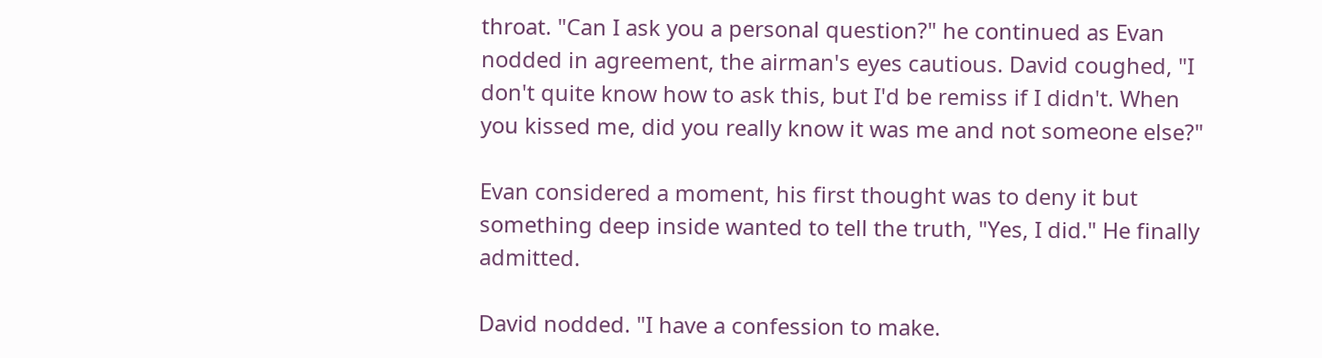throat. "Can I ask you a personal question?" he continued as Evan nodded in agreement, the airman's eyes cautious. David coughed, "I don't quite know how to ask this, but I'd be remiss if I didn't. When you kissed me, did you really know it was me and not someone else?"

Evan considered a moment, his first thought was to deny it but something deep inside wanted to tell the truth, "Yes, I did." He finally admitted.

David nodded. "I have a confession to make.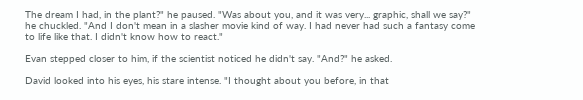The dream I had, in the plant?" he paused. "Was about you, and it was very... graphic, shall we say?" he chuckled. "And I don't mean in a slasher movie kind of way. I had never had such a fantasy come to life like that. I didn't know how to react."

Evan stepped closer to him, if the scientist noticed he didn't say. "And?" he asked.

David looked into his eyes, his stare intense. "I thought about you before, in that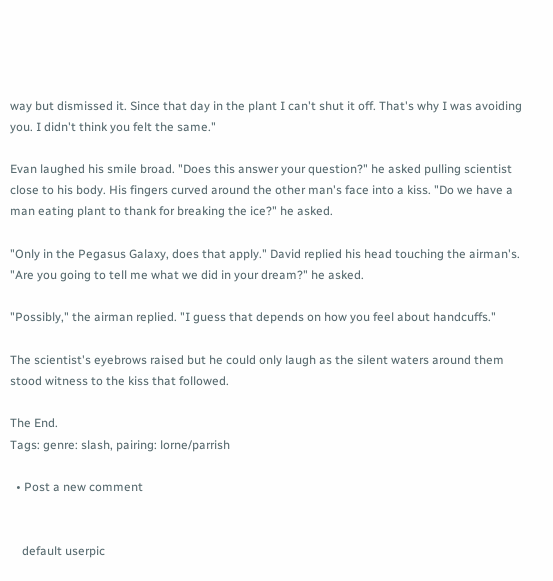way but dismissed it. Since that day in the plant I can't shut it off. That's why I was avoiding you. I didn't think you felt the same."

Evan laughed his smile broad. "Does this answer your question?" he asked pulling scientist close to his body. His fingers curved around the other man's face into a kiss. "Do we have a man eating plant to thank for breaking the ice?" he asked.

"Only in the Pegasus Galaxy, does that apply." David replied his head touching the airman's. "Are you going to tell me what we did in your dream?" he asked.

"Possibly," the airman replied. "I guess that depends on how you feel about handcuffs."

The scientist's eyebrows raised but he could only laugh as the silent waters around them stood witness to the kiss that followed.

The End.
Tags: genre: slash, pairing: lorne/parrish

  • Post a new comment


    default userpic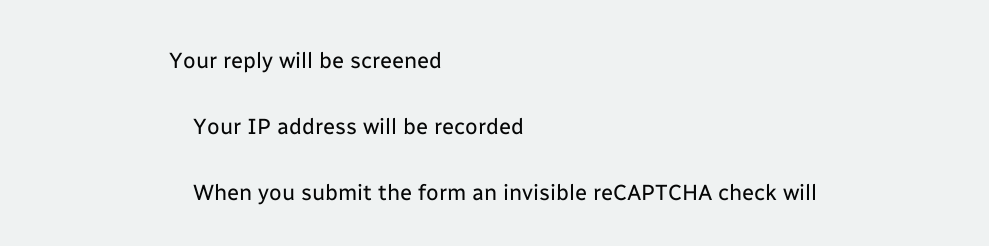Your reply will be screened

    Your IP address will be recorded

    When you submit the form an invisible reCAPTCHA check will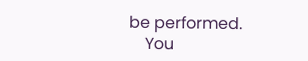be performed.
    You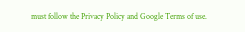must follow the Privacy Policy and Google Terms of use.